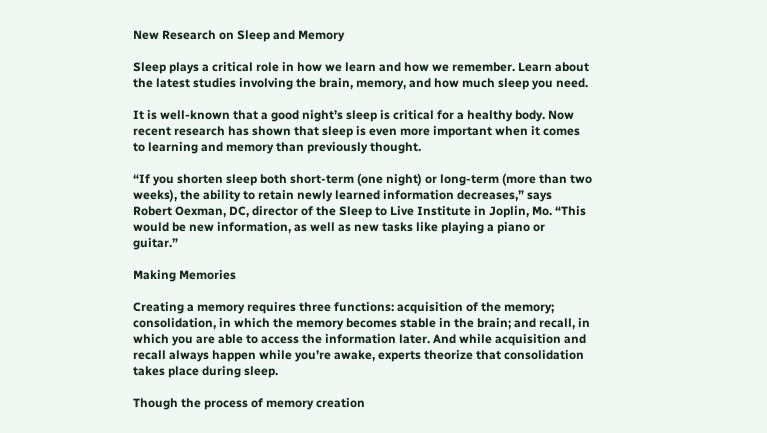New Research on Sleep and Memory

Sleep plays a critical role in how we learn and how we remember. Learn about the latest studies involving the brain, memory, and how much sleep you need.

It is well-known that a good night’s sleep is critical for a healthy body. Now recent research has shown that sleep is even more important when it comes to learning and memory than previously thought.

“If you shorten sleep both short-term (one night) or long-term (more than two weeks), the ability to retain newly learned information decreases,” says Robert Oexman, DC, director of the Sleep to Live Institute in Joplin, Mo. “This would be new information, as well as new tasks like playing a piano or guitar.”

Making Memories

Creating a memory requires three functions: acquisition of the memory; consolidation, in which the memory becomes stable in the brain; and recall, in which you are able to access the information later. And while acquisition and recall always happen while you’re awake, experts theorize that consolidation takes place during sleep.

Though the process of memory creation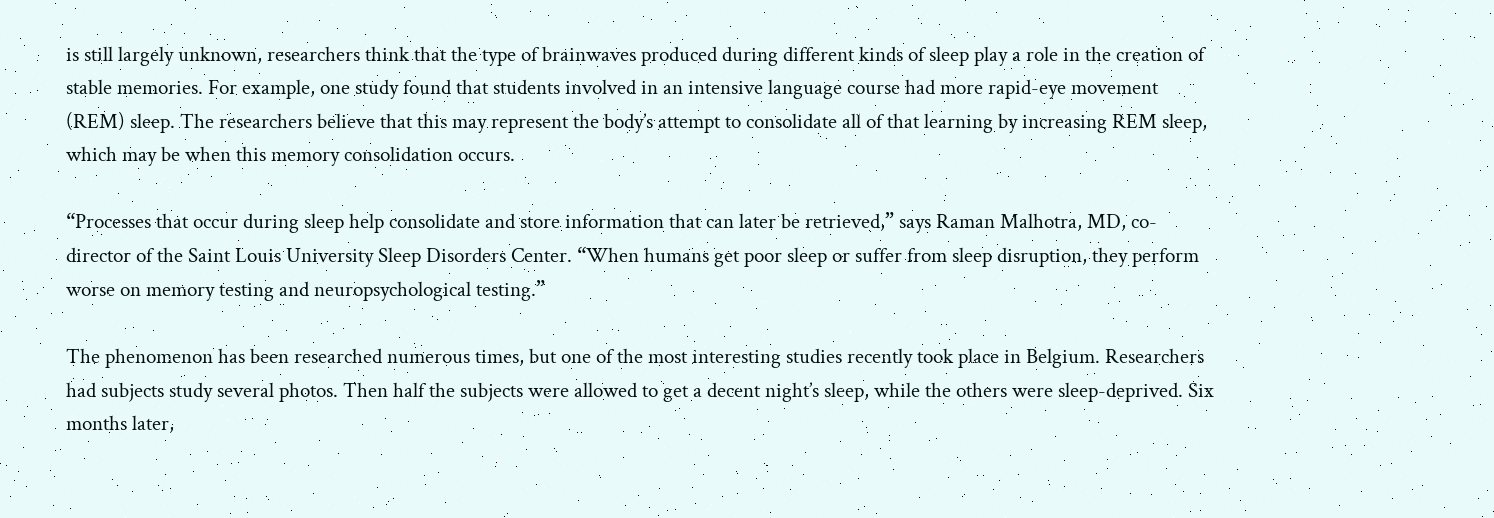is still largely unknown, researchers think that the type of brainwaves produced during different kinds of sleep play a role in the creation of stable memories. For example, one study found that students involved in an intensive language course had more rapid-eye movement (REM) sleep. The researchers believe that this may represent the body’s attempt to consolidate all of that learning by increasing REM sleep, which may be when this memory consolidation occurs.

“Processes that occur during sleep help consolidate and store information that can later be retrieved,” says Raman Malhotra, MD, co-director of the Saint Louis University Sleep Disorders Center. “When humans get poor sleep or suffer from sleep disruption, they perform worse on memory testing and neuropsychological testing.”

The phenomenon has been researched numerous times, but one of the most interesting studies recently took place in Belgium. Researchers had subjects study several photos. Then half the subjects were allowed to get a decent night’s sleep, while the others were sleep-deprived. Six months later,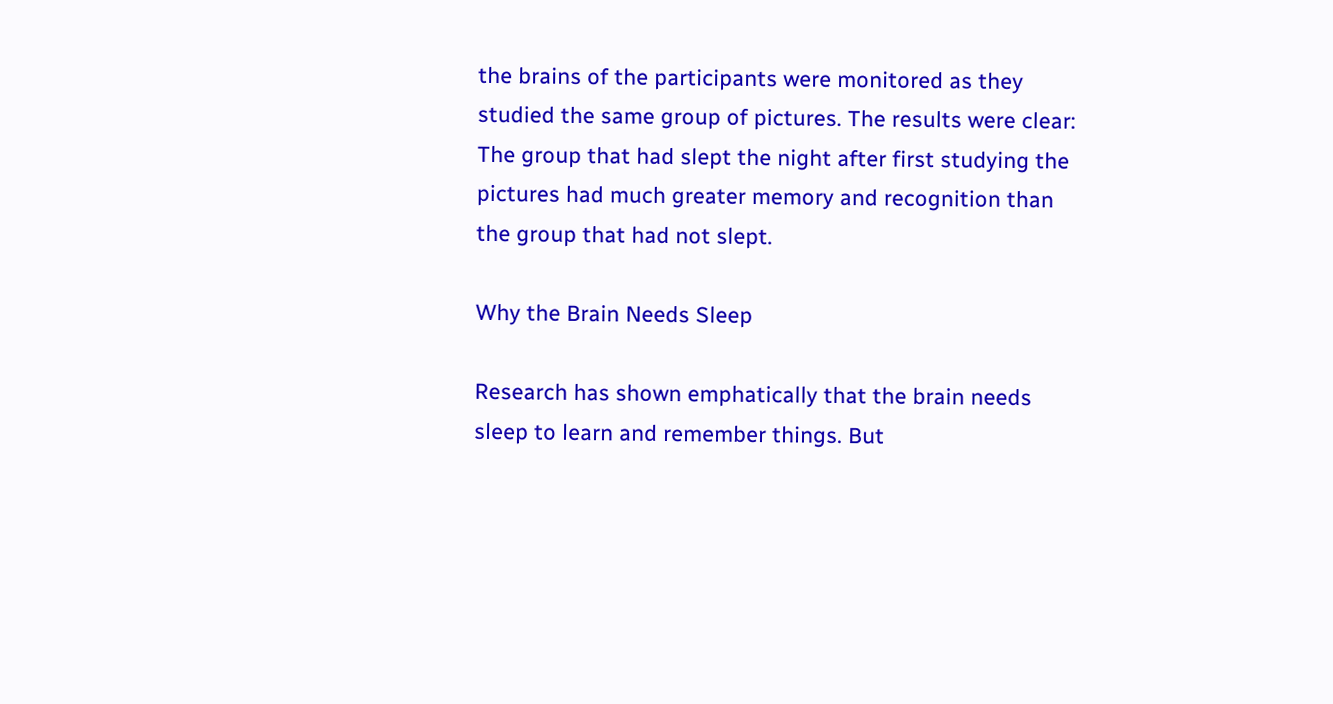the brains of the participants were monitored as they studied the same group of pictures. The results were clear: The group that had slept the night after first studying the pictures had much greater memory and recognition than the group that had not slept.

Why the Brain Needs Sleep

Research has shown emphatically that the brain needs sleep to learn and remember things. But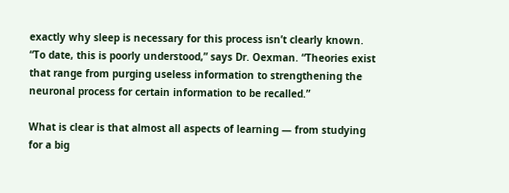exactly why sleep is necessary for this process isn’t clearly known. “To date, this is poorly understood,” says Dr. Oexman. “Theories exist that range from purging useless information to strengthening the neuronal process for certain information to be recalled.”

What is clear is that almost all aspects of learning — from studying for a big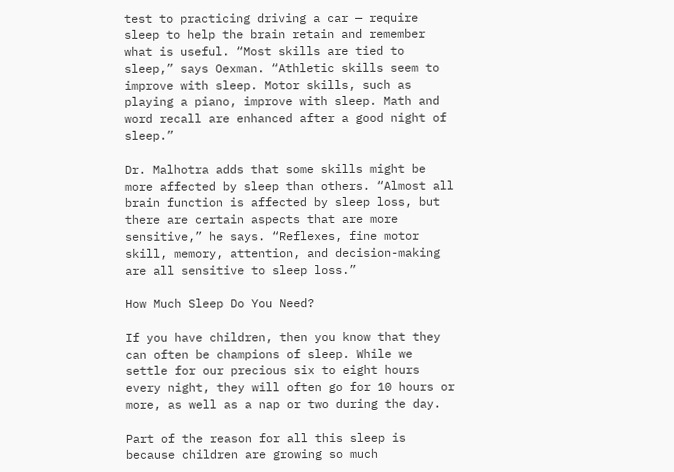test to practicing driving a car — require sleep to help the brain retain and remember what is useful. “Most skills are tied to sleep,” says Oexman. “Athletic skills seem to improve with sleep. Motor skills, such as playing a piano, improve with sleep. Math and word recall are enhanced after a good night of sleep.”

Dr. Malhotra adds that some skills might be more affected by sleep than others. “Almost all brain function is affected by sleep loss, but there are certain aspects that are more sensitive,” he says. “Reflexes, fine motor skill, memory, attention, and decision-making are all sensitive to sleep loss.”

How Much Sleep Do You Need?

If you have children, then you know that they can often be champions of sleep. While we settle for our precious six to eight hours every night, they will often go for 10 hours or more, as well as a nap or two during the day.

Part of the reason for all this sleep is because children are growing so much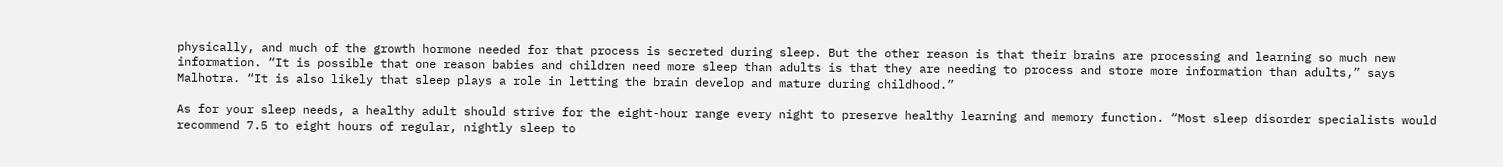physically, and much of the growth hormone needed for that process is secreted during sleep. But the other reason is that their brains are processing and learning so much new information. “It is possible that one reason babies and children need more sleep than adults is that they are needing to process and store more information than adults,” says Malhotra. “It is also likely that sleep plays a role in letting the brain develop and mature during childhood.”

As for your sleep needs, a healthy adult should strive for the eight-hour range every night to preserve healthy learning and memory function. “Most sleep disorder specialists would recommend 7.5 to eight hours of regular, nightly sleep to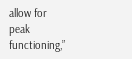allow for peak functioning,”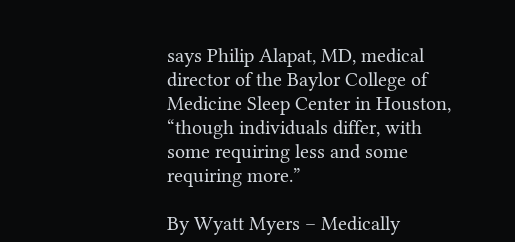says Philip Alapat, MD, medical director of the Baylor College of Medicine Sleep Center in Houston, “though individuals differ, with some requiring less and some requiring more.”

By Wyatt Myers – Medically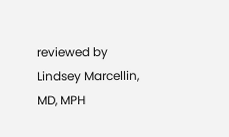reviewed by Lindsey Marcellin, MD, MPH